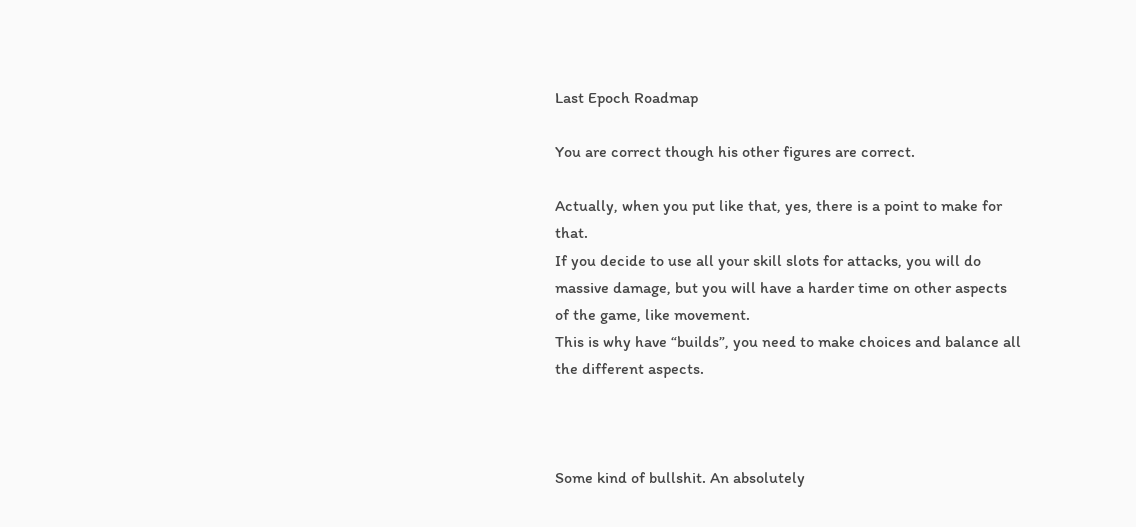Last Epoch Roadmap

You are correct though his other figures are correct.

Actually, when you put like that, yes, there is a point to make for that.
If you decide to use all your skill slots for attacks, you will do massive damage, but you will have a harder time on other aspects of the game, like movement.
This is why have “builds”, you need to make choices and balance all the different aspects.



Some kind of bullshit. An absolutely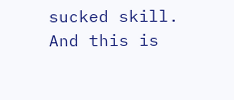sucked skill. And this is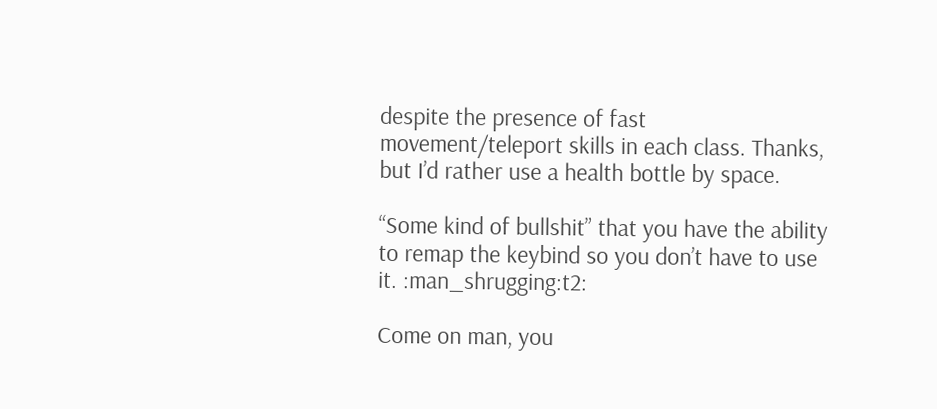despite the presence of fast movement/teleport skills in each class. Thanks, but I’d rather use a health bottle by space.

“Some kind of bullshit” that you have the ability to remap the keybind so you don’t have to use it. :man_shrugging:t2:

Come on man, you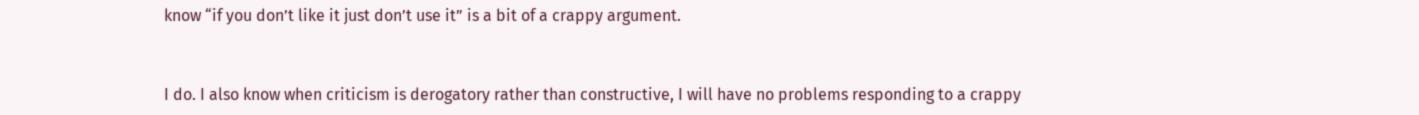know “if you don’t like it just don’t use it” is a bit of a crappy argument.


I do. I also know when criticism is derogatory rather than constructive, I will have no problems responding to a crappy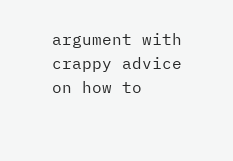argument with crappy advice on how to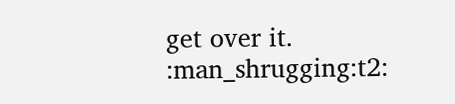get over it. :man_shrugging:t2: